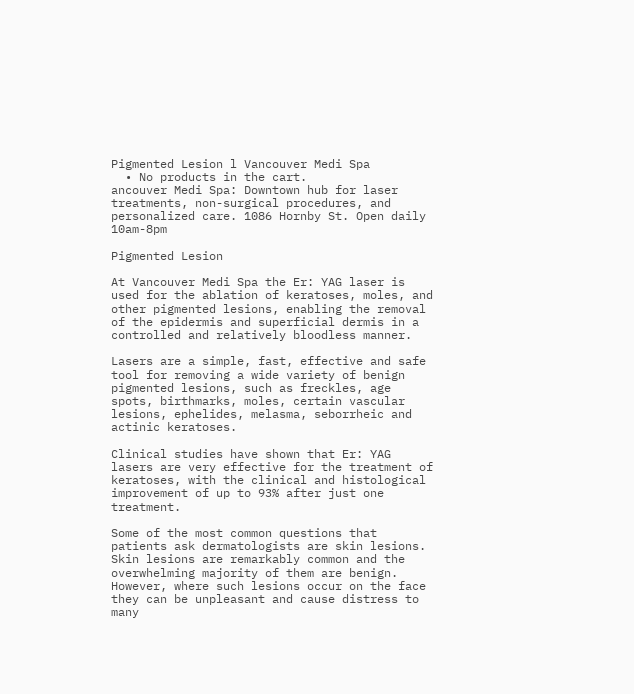Pigmented Lesion l Vancouver Medi Spa
  • No products in the cart.
ancouver Medi Spa: Downtown hub for laser treatments, non-surgical procedures, and personalized care. 1086 Hornby St. Open daily 10am-8pm

Pigmented Lesion

At Vancouver Medi Spa the Er: YAG laser is used for the ablation of keratoses, moles, and other pigmented lesions, enabling the removal of the epidermis and superficial dermis in a controlled and relatively bloodless manner.

Lasers are a simple, fast, effective and safe tool for removing a wide variety of benign pigmented lesions, such as freckles, age spots, birthmarks, moles, certain vascular lesions, ephelides, melasma, seborrheic and actinic keratoses.

Clinical studies have shown that Er: YAG lasers are very effective for the treatment of keratoses, with the clinical and histological improvement of up to 93% after just one treatment.

Some of the most common questions that patients ask dermatologists are skin lesions. Skin lesions are remarkably common and the overwhelming majority of them are benign. However, where such lesions occur on the face they can be unpleasant and cause distress to many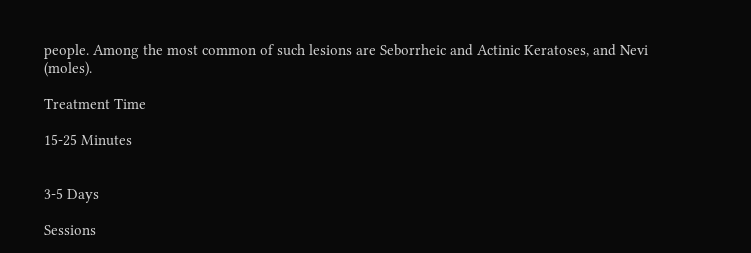people. Among the most common of such lesions are Seborrheic and Actinic Keratoses, and Nevi (moles).

Treatment Time

15-25 Minutes


3-5 Days

Sessions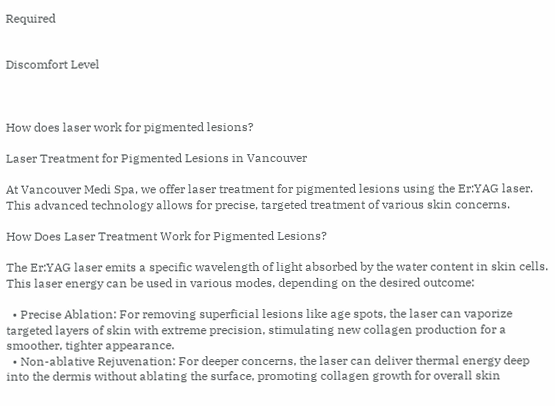Required


Discomfort Level



How does laser work for pigmented lesions?

Laser Treatment for Pigmented Lesions in Vancouver

At Vancouver Medi Spa, we offer laser treatment for pigmented lesions using the Er:YAG laser. This advanced technology allows for precise, targeted treatment of various skin concerns.

How Does Laser Treatment Work for Pigmented Lesions?

The Er:YAG laser emits a specific wavelength of light absorbed by the water content in skin cells. This laser energy can be used in various modes, depending on the desired outcome:

  • Precise Ablation: For removing superficial lesions like age spots, the laser can vaporize targeted layers of skin with extreme precision, stimulating new collagen production for a smoother, tighter appearance.
  • Non-ablative Rejuvenation: For deeper concerns, the laser can deliver thermal energy deep into the dermis without ablating the surface, promoting collagen growth for overall skin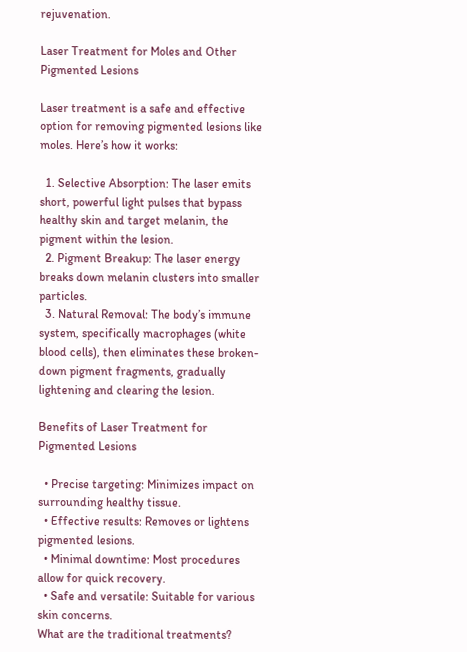rejuvenation.

Laser Treatment for Moles and Other Pigmented Lesions

Laser treatment is a safe and effective option for removing pigmented lesions like moles. Here’s how it works:

  1. Selective Absorption: The laser emits short, powerful light pulses that bypass healthy skin and target melanin, the pigment within the lesion.
  2. Pigment Breakup: The laser energy breaks down melanin clusters into smaller particles.
  3. Natural Removal: The body’s immune system, specifically macrophages (white blood cells), then eliminates these broken-down pigment fragments, gradually lightening and clearing the lesion.

Benefits of Laser Treatment for Pigmented Lesions

  • Precise targeting: Minimizes impact on surrounding healthy tissue.
  • Effective results: Removes or lightens pigmented lesions.
  • Minimal downtime: Most procedures allow for quick recovery.
  • Safe and versatile: Suitable for various skin concerns.
What are the traditional treatments?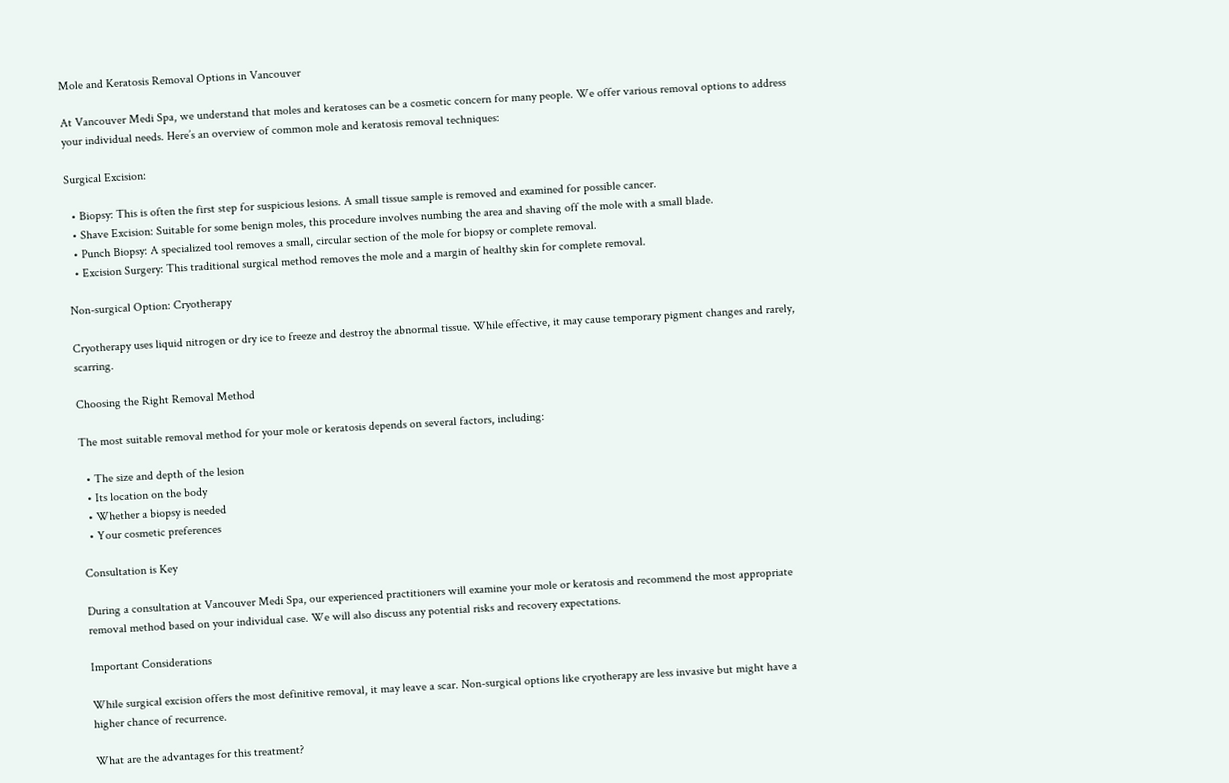Mole and Keratosis Removal Options in Vancouver

At Vancouver Medi Spa, we understand that moles and keratoses can be a cosmetic concern for many people. We offer various removal options to address your individual needs. Here’s an overview of common mole and keratosis removal techniques:

Surgical Excision:

  • Biopsy: This is often the first step for suspicious lesions. A small tissue sample is removed and examined for possible cancer.
  • Shave Excision: Suitable for some benign moles, this procedure involves numbing the area and shaving off the mole with a small blade.
  • Punch Biopsy: A specialized tool removes a small, circular section of the mole for biopsy or complete removal.
  • Excision Surgery: This traditional surgical method removes the mole and a margin of healthy skin for complete removal.

Non-surgical Option: Cryotherapy

Cryotherapy uses liquid nitrogen or dry ice to freeze and destroy the abnormal tissue. While effective, it may cause temporary pigment changes and rarely, scarring.

Choosing the Right Removal Method

The most suitable removal method for your mole or keratosis depends on several factors, including:

  • The size and depth of the lesion
  • Its location on the body
  • Whether a biopsy is needed
  • Your cosmetic preferences

Consultation is Key

During a consultation at Vancouver Medi Spa, our experienced practitioners will examine your mole or keratosis and recommend the most appropriate removal method based on your individual case. We will also discuss any potential risks and recovery expectations.

Important Considerations

While surgical excision offers the most definitive removal, it may leave a scar. Non-surgical options like cryotherapy are less invasive but might have a higher chance of recurrence.

What are the advantages for this treatment?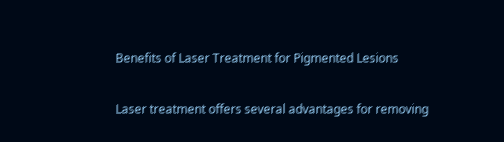Benefits of Laser Treatment for Pigmented Lesions

Laser treatment offers several advantages for removing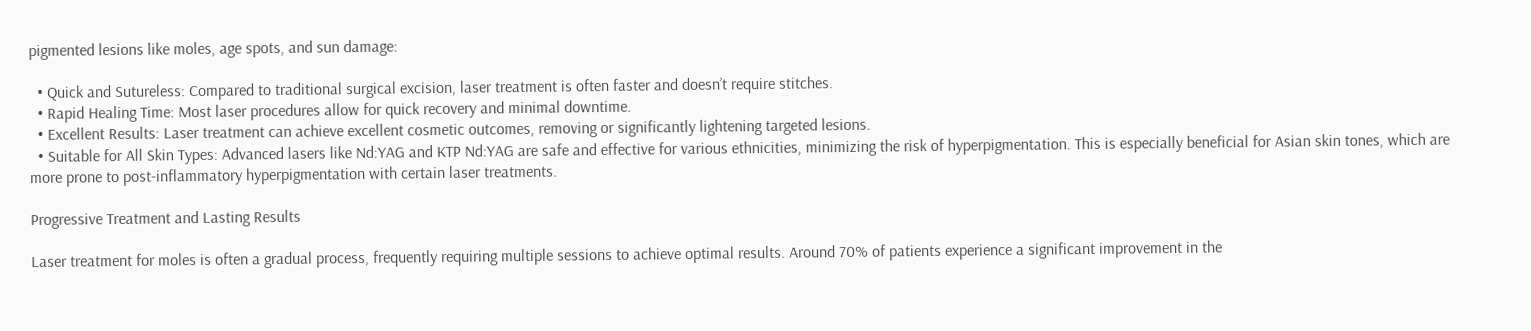pigmented lesions like moles, age spots, and sun damage:

  • Quick and Sutureless: Compared to traditional surgical excision, laser treatment is often faster and doesn’t require stitches.
  • Rapid Healing Time: Most laser procedures allow for quick recovery and minimal downtime.
  • Excellent Results: Laser treatment can achieve excellent cosmetic outcomes, removing or significantly lightening targeted lesions.
  • Suitable for All Skin Types: Advanced lasers like Nd:YAG and KTP Nd:YAG are safe and effective for various ethnicities, minimizing the risk of hyperpigmentation. This is especially beneficial for Asian skin tones, which are more prone to post-inflammatory hyperpigmentation with certain laser treatments.

Progressive Treatment and Lasting Results

Laser treatment for moles is often a gradual process, frequently requiring multiple sessions to achieve optimal results. Around 70% of patients experience a significant improvement in the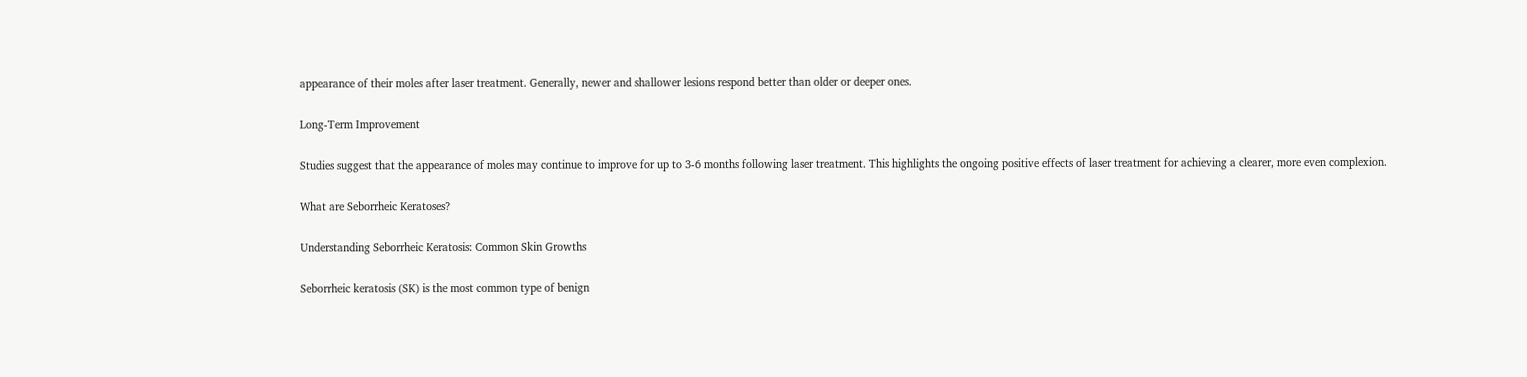appearance of their moles after laser treatment. Generally, newer and shallower lesions respond better than older or deeper ones.

Long-Term Improvement

Studies suggest that the appearance of moles may continue to improve for up to 3-6 months following laser treatment. This highlights the ongoing positive effects of laser treatment for achieving a clearer, more even complexion.

What are Seborrheic Keratoses?

Understanding Seborrheic Keratosis: Common Skin Growths

Seborrheic keratosis (SK) is the most common type of benign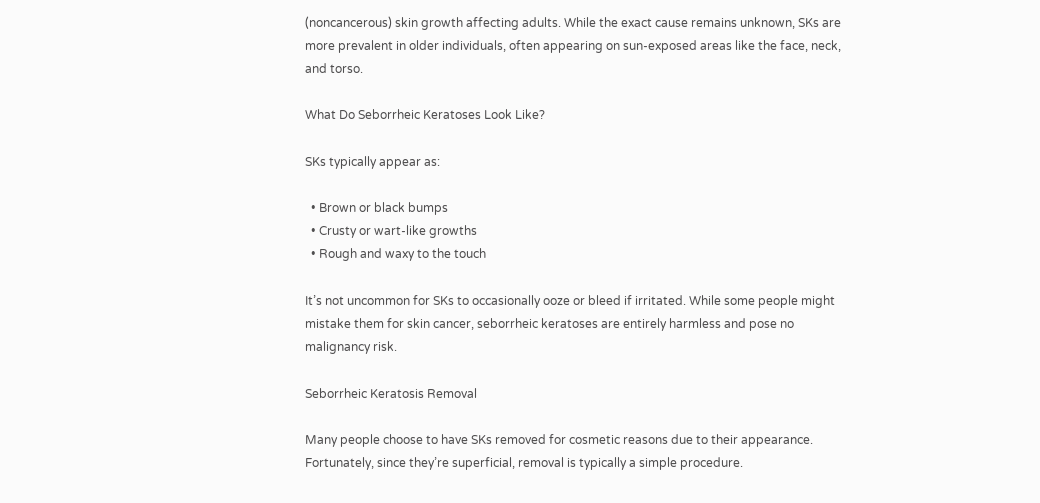(noncancerous) skin growth affecting adults. While the exact cause remains unknown, SKs are more prevalent in older individuals, often appearing on sun-exposed areas like the face, neck, and torso.

What Do Seborrheic Keratoses Look Like?

SKs typically appear as:

  • Brown or black bumps
  • Crusty or wart-like growths
  • Rough and waxy to the touch

It’s not uncommon for SKs to occasionally ooze or bleed if irritated. While some people might mistake them for skin cancer, seborrheic keratoses are entirely harmless and pose no malignancy risk.

Seborrheic Keratosis Removal

Many people choose to have SKs removed for cosmetic reasons due to their appearance. Fortunately, since they’re superficial, removal is typically a simple procedure.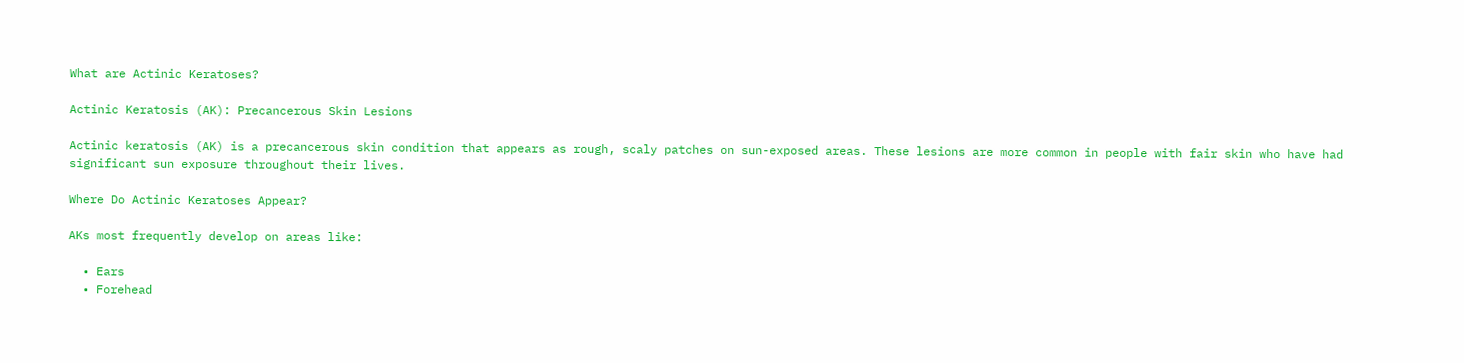What are Actinic Keratoses?

Actinic Keratosis (AK): Precancerous Skin Lesions

Actinic keratosis (AK) is a precancerous skin condition that appears as rough, scaly patches on sun-exposed areas. These lesions are more common in people with fair skin who have had significant sun exposure throughout their lives.

Where Do Actinic Keratoses Appear?

AKs most frequently develop on areas like:

  • Ears
  • Forehead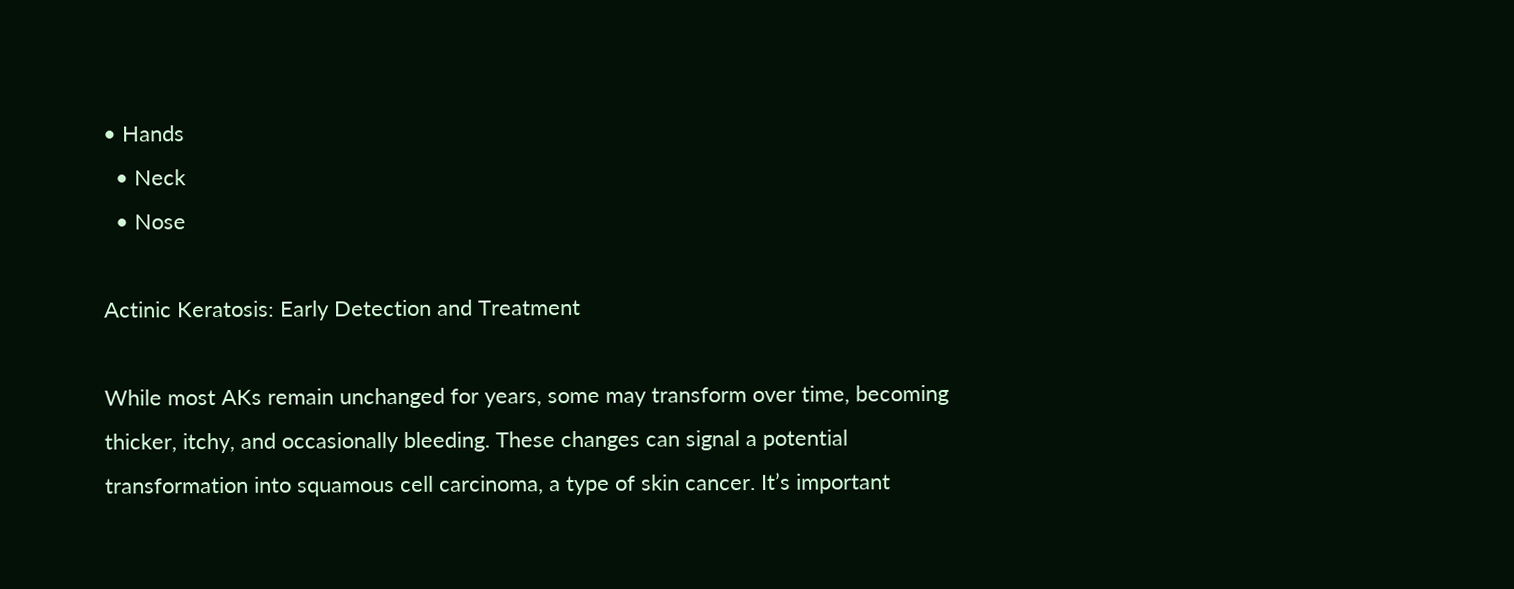• Hands
  • Neck
  • Nose

Actinic Keratosis: Early Detection and Treatment

While most AKs remain unchanged for years, some may transform over time, becoming thicker, itchy, and occasionally bleeding. These changes can signal a potential transformation into squamous cell carcinoma, a type of skin cancer. It’s important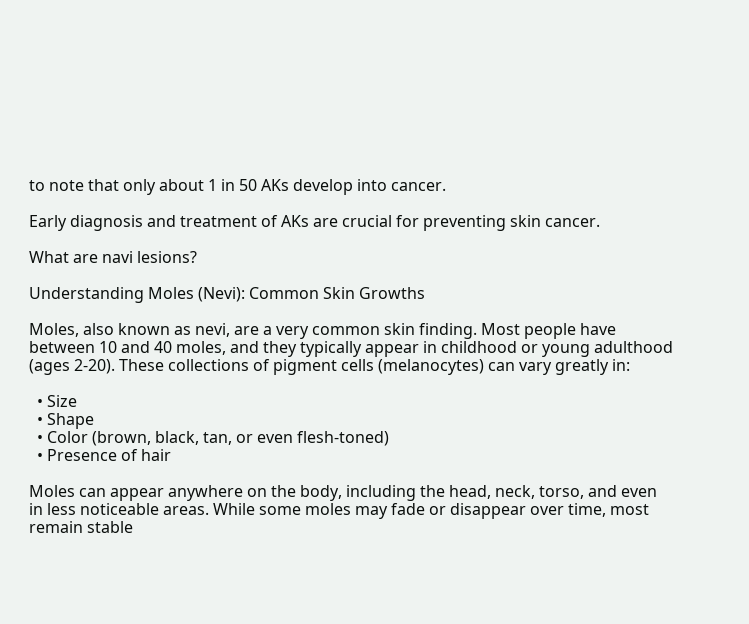to note that only about 1 in 50 AKs develop into cancer.

Early diagnosis and treatment of AKs are crucial for preventing skin cancer.

What are navi lesions?

Understanding Moles (Nevi): Common Skin Growths

Moles, also known as nevi, are a very common skin finding. Most people have between 10 and 40 moles, and they typically appear in childhood or young adulthood (ages 2-20). These collections of pigment cells (melanocytes) can vary greatly in:

  • Size
  • Shape
  • Color (brown, black, tan, or even flesh-toned)
  • Presence of hair

Moles can appear anywhere on the body, including the head, neck, torso, and even in less noticeable areas. While some moles may fade or disappear over time, most remain stable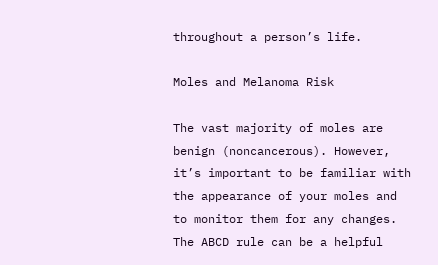throughout a person’s life.

Moles and Melanoma Risk

The vast majority of moles are benign (noncancerous). However, it’s important to be familiar with the appearance of your moles and to monitor them for any changes. The ABCD rule can be a helpful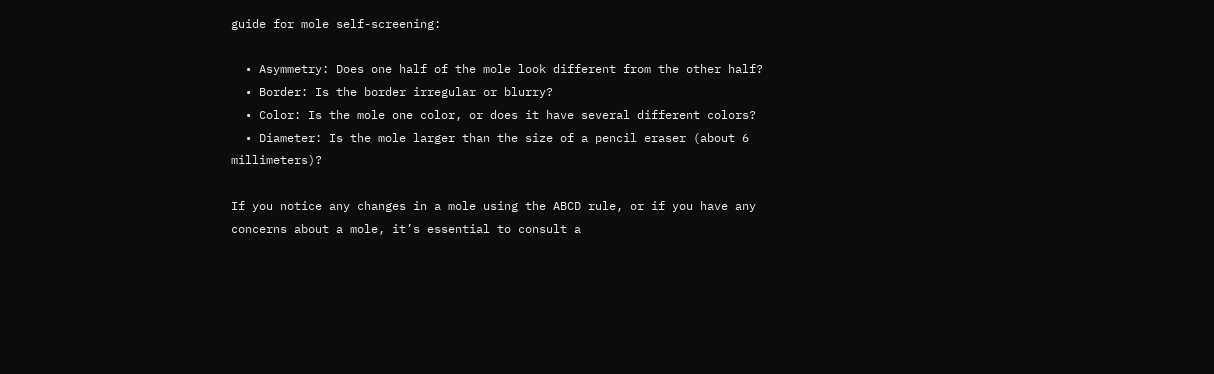guide for mole self-screening:

  • Asymmetry: Does one half of the mole look different from the other half?
  • Border: Is the border irregular or blurry?
  • Color: Is the mole one color, or does it have several different colors?
  • Diameter: Is the mole larger than the size of a pencil eraser (about 6 millimeters)?

If you notice any changes in a mole using the ABCD rule, or if you have any concerns about a mole, it’s essential to consult a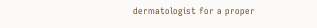dermatologist for a proper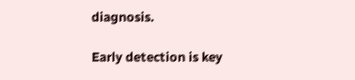diagnosis.

Early detection is key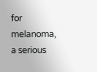for melanoma, a serious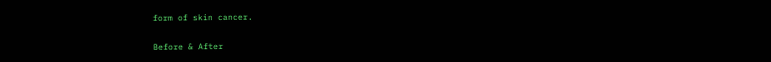form of skin cancer.

Before & After